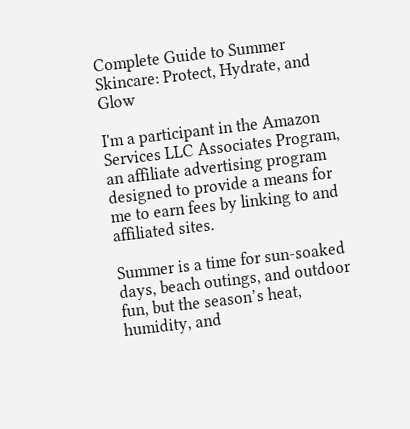Complete Guide to Summer Skincare: Protect, Hydrate, and Glow

I'm a participant in the Amazon Services LLC Associates Program, an affiliate advertising program designed to provide a means for me to earn fees by linking to and affiliated sites.

Summer is a time for sun-soaked days, beach outings, and outdoor fun, but the season’s heat, humidity, and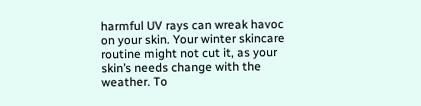harmful UV rays can wreak havoc on your skin. Your winter skincare routine might not cut it, as your skin’s needs change with the weather. To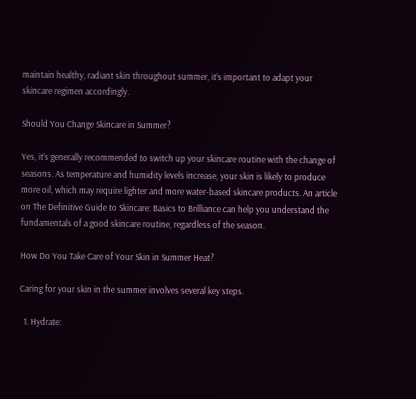maintain healthy, radiant skin throughout summer, it’s important to adapt your skincare regimen accordingly.

Should You Change Skincare in Summer?

Yes, it’s generally recommended to switch up your skincare routine with the change of seasons. As temperature and humidity levels increase, your skin is likely to produce more oil, which may require lighter and more water-based skincare products. An article on The Definitive Guide to Skincare: Basics to Brilliance can help you understand the fundamentals of a good skincare routine, regardless of the season.

How Do You Take Care of Your Skin in Summer Heat?

Caring for your skin in the summer involves several key steps.

  1. Hydrate: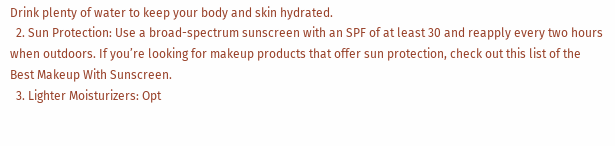Drink plenty of water to keep your body and skin hydrated.
  2. Sun Protection: Use a broad-spectrum sunscreen with an SPF of at least 30 and reapply every two hours when outdoors. If you’re looking for makeup products that offer sun protection, check out this list of the Best Makeup With Sunscreen.
  3. Lighter Moisturizers: Opt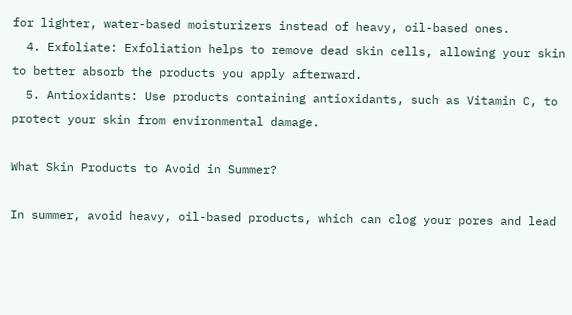for lighter, water-based moisturizers instead of heavy, oil-based ones.
  4. Exfoliate: Exfoliation helps to remove dead skin cells, allowing your skin to better absorb the products you apply afterward.
  5. Antioxidants: Use products containing antioxidants, such as Vitamin C, to protect your skin from environmental damage.

What Skin Products to Avoid in Summer?

In summer, avoid heavy, oil-based products, which can clog your pores and lead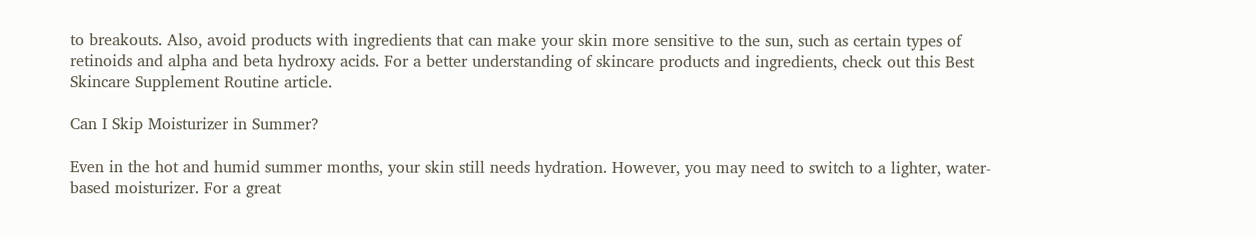to breakouts. Also, avoid products with ingredients that can make your skin more sensitive to the sun, such as certain types of retinoids and alpha and beta hydroxy acids. For a better understanding of skincare products and ingredients, check out this Best Skincare Supplement Routine article.

Can I Skip Moisturizer in Summer?

Even in the hot and humid summer months, your skin still needs hydration. However, you may need to switch to a lighter, water-based moisturizer. For a great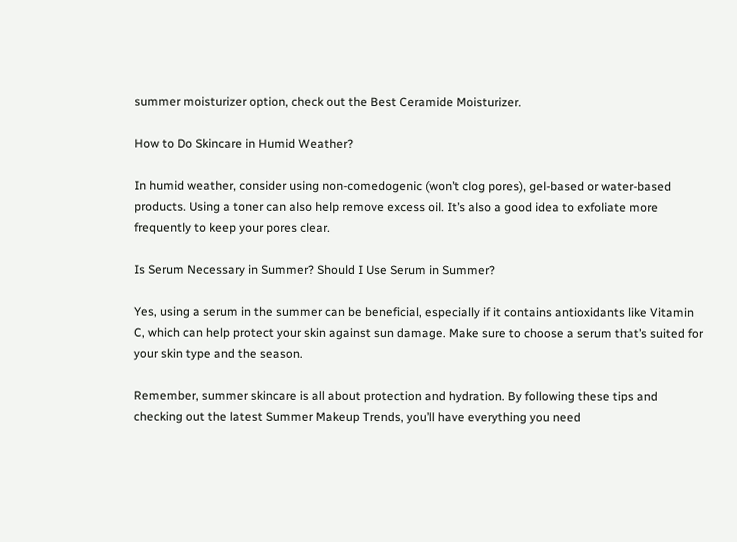summer moisturizer option, check out the Best Ceramide Moisturizer.

How to Do Skincare in Humid Weather?

In humid weather, consider using non-comedogenic (won’t clog pores), gel-based or water-based products. Using a toner can also help remove excess oil. It’s also a good idea to exfoliate more frequently to keep your pores clear.

Is Serum Necessary in Summer? Should I Use Serum in Summer?

Yes, using a serum in the summer can be beneficial, especially if it contains antioxidants like Vitamin C, which can help protect your skin against sun damage. Make sure to choose a serum that’s suited for your skin type and the season.

Remember, summer skincare is all about protection and hydration. By following these tips and checking out the latest Summer Makeup Trends, you’ll have everything you need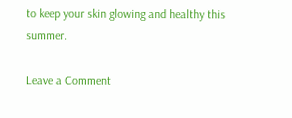to keep your skin glowing and healthy this summer.

Leave a Comment